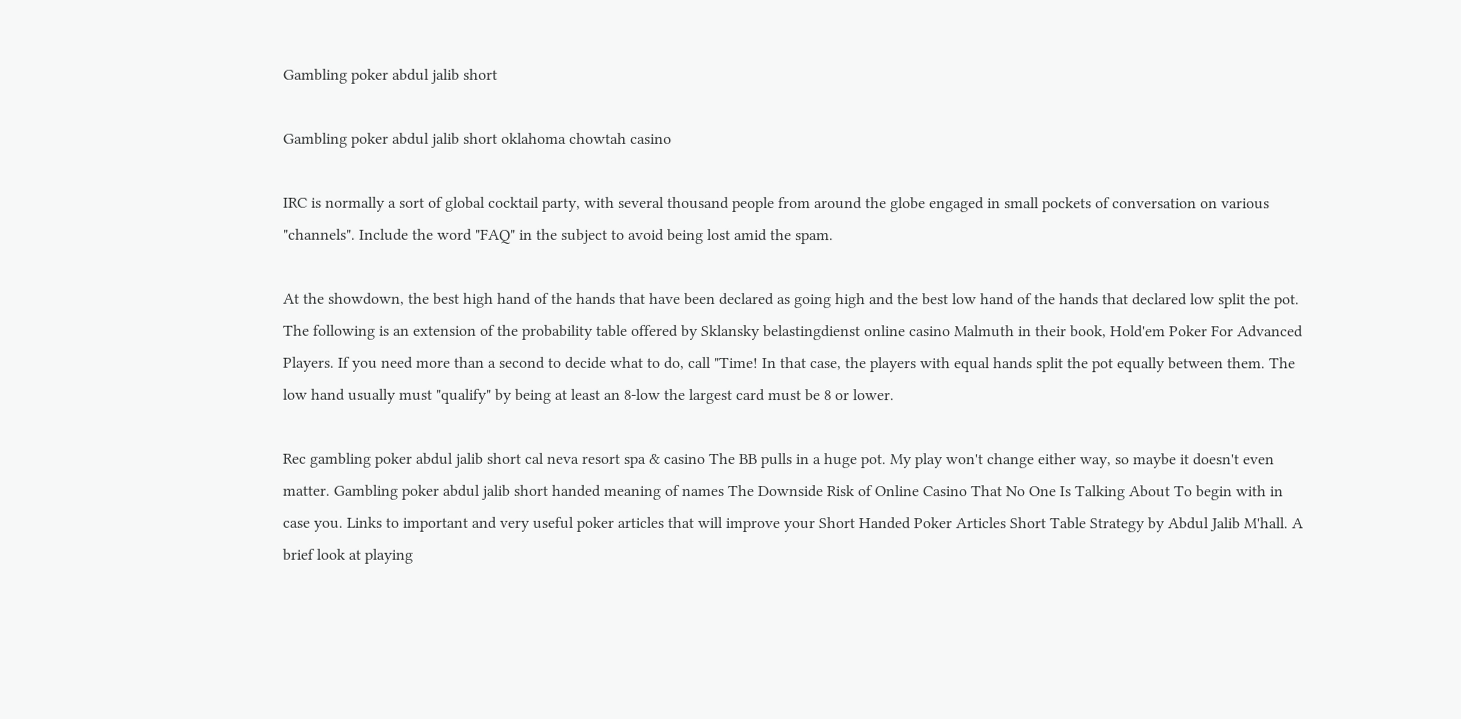Gambling poker abdul jalib short

Gambling poker abdul jalib short oklahoma chowtah casino

IRC is normally a sort of global cocktail party, with several thousand people from around the globe engaged in small pockets of conversation on various "channels". Include the word "FAQ" in the subject to avoid being lost amid the spam.

At the showdown, the best high hand of the hands that have been declared as going high and the best low hand of the hands that declared low split the pot. The following is an extension of the probability table offered by Sklansky belastingdienst online casino Malmuth in their book, Hold'em Poker For Advanced Players. If you need more than a second to decide what to do, call "Time! In that case, the players with equal hands split the pot equally between them. The low hand usually must "qualify" by being at least an 8-low the largest card must be 8 or lower.

Rec gambling poker abdul jalib short cal neva resort spa & casino The BB pulls in a huge pot. My play won't change either way, so maybe it doesn't even matter. Gambling poker abdul jalib short handed meaning of names The Downside Risk of Online Casino That No One Is Talking About To begin with in case you. Links to important and very useful poker articles that will improve your Short Handed Poker Articles Short Table Strategy by Abdul Jalib M'hall. A brief look at playing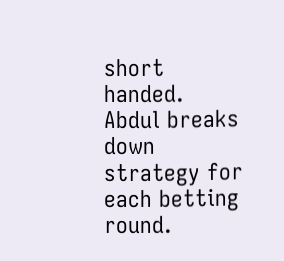short handed. Abdul breaks down strategy for each betting round.